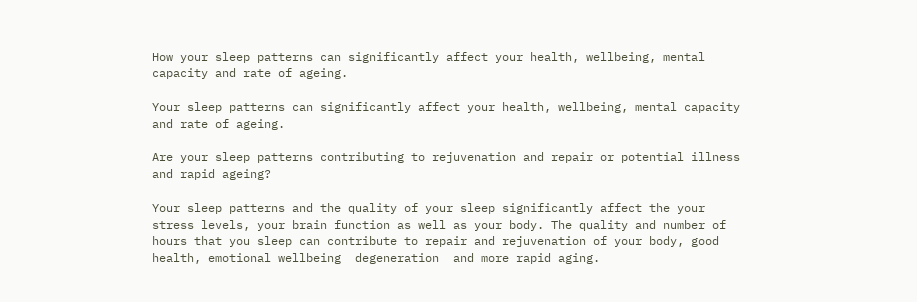How your sleep patterns can significantly affect your health, wellbeing, mental capacity and rate of ageing.

Your sleep patterns can significantly affect your health, wellbeing, mental capacity and rate of ageing.

Are your sleep patterns contributing to rejuvenation and repair or potential illness and rapid ageing?

Your sleep patterns and the quality of your sleep significantly affect the your stress levels, your brain function as well as your body. The quality and number of hours that you sleep can contribute to repair and rejuvenation of your body, good health, emotional wellbeing  degeneration  and more rapid aging.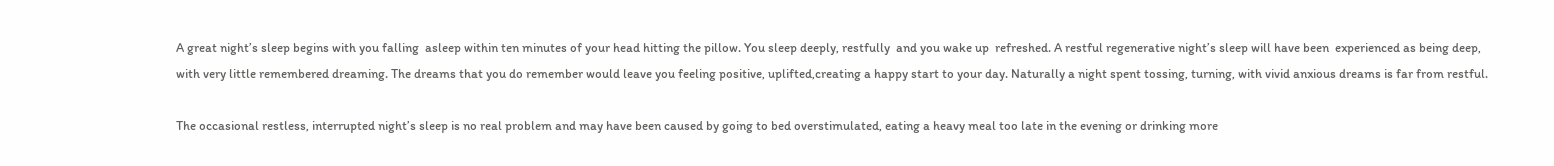A great night’s sleep begins with you falling  asleep within ten minutes of your head hitting the pillow. You sleep deeply, restfully  and you wake up  refreshed. A restful regenerative night’s sleep will have been  experienced as being deep, with very little remembered dreaming. The dreams that you do remember would leave you feeling positive, uplifted,creating a happy start to your day. Naturally a night spent tossing, turning, with vivid anxious dreams is far from restful.

The occasional restless, interrupted night’s sleep is no real problem and may have been caused by going to bed overstimulated, eating a heavy meal too late in the evening or drinking more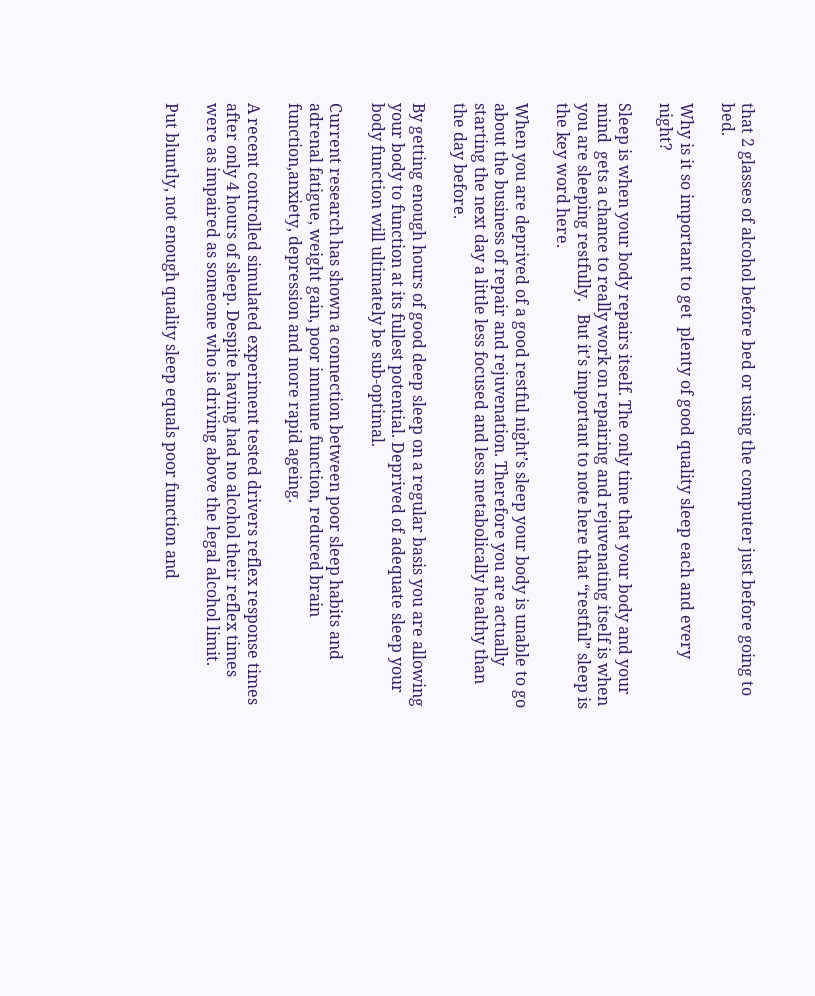that 2 glasses of alcohol before bed or using the computer just before going to bed.

Why is it so important to get  plenty of good quality sleep each and every night?

Sleep is when your body repairs itself. The only time that your body and your mind  gets a chance to really work on repairing and rejuvenating itself is when you are sleeping restfully.   But it’s important to note here that “restful” sleep is the key word here.

When you are deprived of a good restful night’s sleep your body is unable to go about the business of repair and rejuvenation. Therefore you are actually starting the next day a little less focused and less metabolically healthy than the day before.

By getting enough hours of good deep sleep on a regular basis you are allowing your body to function at its fullest potential. Deprived of adequate sleep your body function will ultimately be sub-optimal.

Current research has shown a connection between poor sleep habits and adrenal fatigue, weight gain, poor immune function, reduced brain function,anxiety, depression and more rapid ageing.

A recent controlled simulated experiment tested drivers reflex response times after only 4 hours of sleep. Despite having had no alcohol their reflex times were as impaired as someone who is driving above the legal alcohol limit.

Put bluntly, not enough quality sleep equals poor function and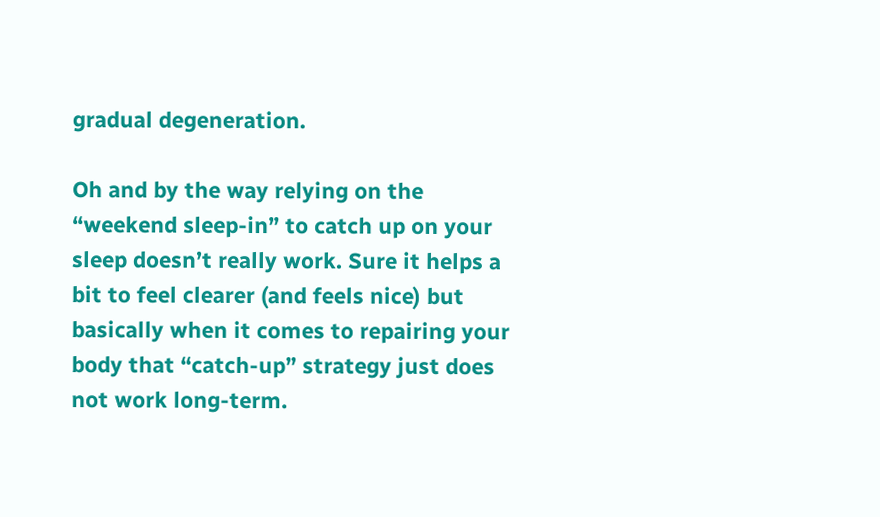gradual degeneration.

Oh and by the way relying on the “weekend sleep-in” to catch up on your sleep doesn’t really work. Sure it helps a bit to feel clearer (and feels nice) but basically when it comes to repairing your body that “catch-up” strategy just does not work long-term.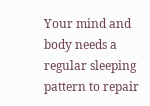Your mind and body needs a regular sleeping pattern to repair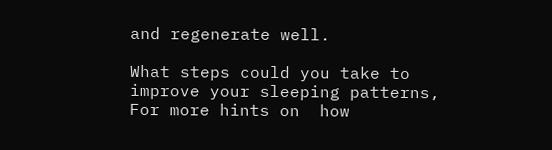and regenerate well.

What steps could you take to improve your sleeping patterns,  For more hints on  how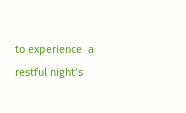to experience  a restful night’s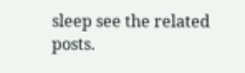sleep see the related posts.